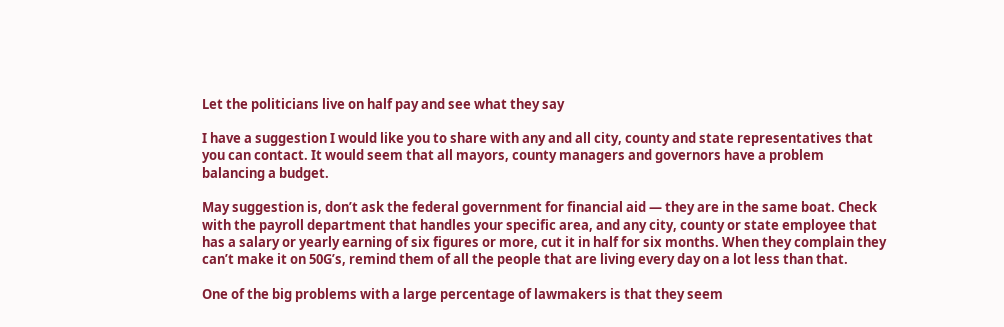Let the politicians live on half pay and see what they say

I have a suggestion I would like you to share with any and all city, county and state representatives that you can contact. It would seem that all mayors, county managers and governors have a problem balancing a budget.

May suggestion is, don’t ask the federal government for financial aid — they are in the same boat. Check with the payroll department that handles your specific area, and any city, county or state employee that has a salary or yearly earning of six figures or more, cut it in half for six months. When they complain they can’t make it on 50G’s, remind them of all the people that are living every day on a lot less than that.

One of the big problems with a large percentage of lawmakers is that they seem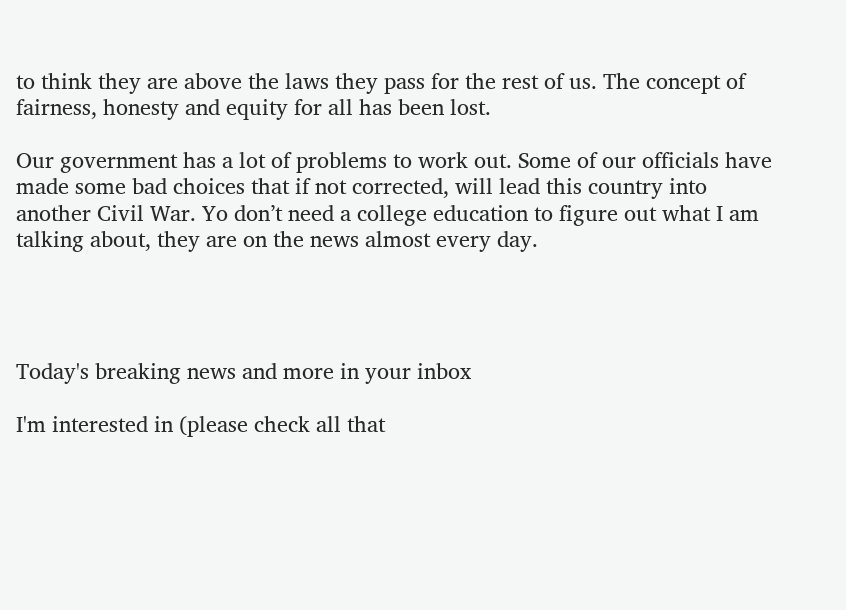to think they are above the laws they pass for the rest of us. The concept of fairness, honesty and equity for all has been lost.

Our government has a lot of problems to work out. Some of our officials have made some bad choices that if not corrected, will lead this country into another Civil War. Yo don’t need a college education to figure out what I am talking about, they are on the news almost every day.




Today's breaking news and more in your inbox

I'm interested in (please check all that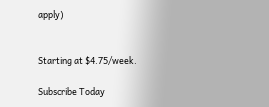apply)


Starting at $4.75/week.

Subscribe Today